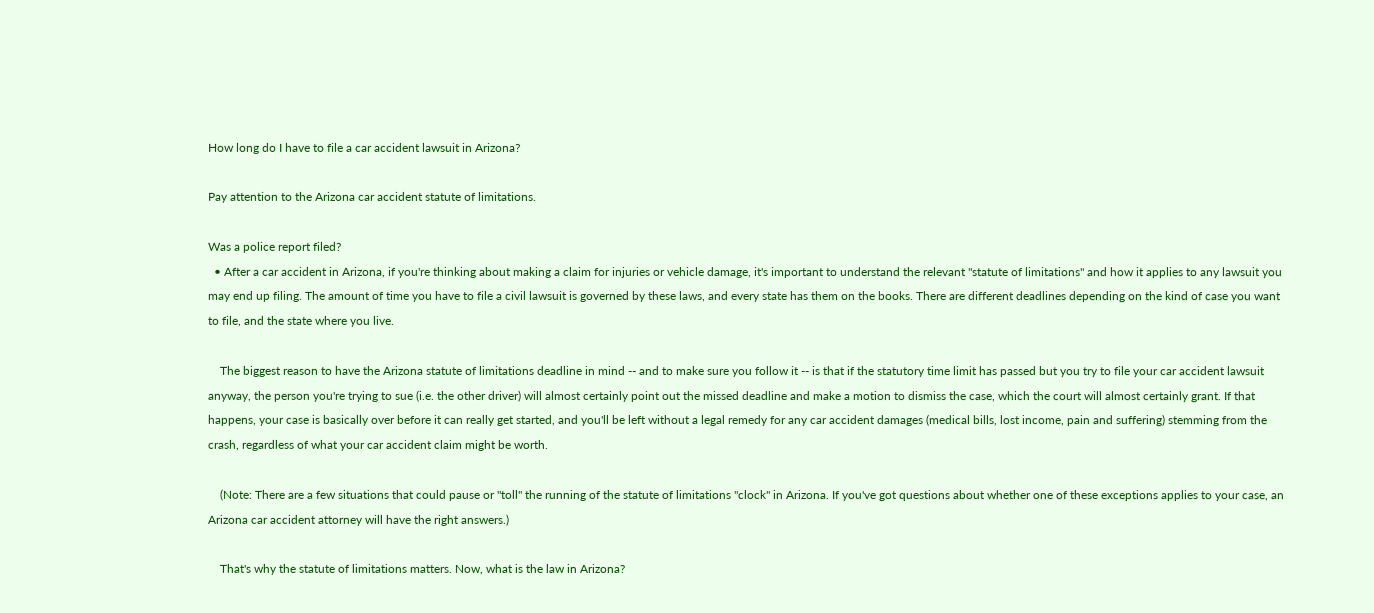How long do I have to file a car accident lawsuit in Arizona?

Pay attention to the Arizona car accident statute of limitations.

Was a police report filed?
  • After a car accident in Arizona, if you're thinking about making a claim for injuries or vehicle damage, it's important to understand the relevant "statute of limitations" and how it applies to any lawsuit you may end up filing. The amount of time you have to file a civil lawsuit is governed by these laws, and every state has them on the books. There are different deadlines depending on the kind of case you want to file, and the state where you live.

    The biggest reason to have the Arizona statute of limitations deadline in mind -- and to make sure you follow it -- is that if the statutory time limit has passed but you try to file your car accident lawsuit anyway, the person you're trying to sue (i.e. the other driver) will almost certainly point out the missed deadline and make a motion to dismiss the case, which the court will almost certainly grant. If that happens, your case is basically over before it can really get started, and you'll be left without a legal remedy for any car accident damages (medical bills, lost income, pain and suffering) stemming from the crash, regardless of what your car accident claim might be worth.

    (Note: There are a few situations that could pause or "toll" the running of the statute of limitations "clock" in Arizona. If you've got questions about whether one of these exceptions applies to your case, an Arizona car accident attorney will have the right answers.)

    That's why the statute of limitations matters. Now, what is the law in Arizona?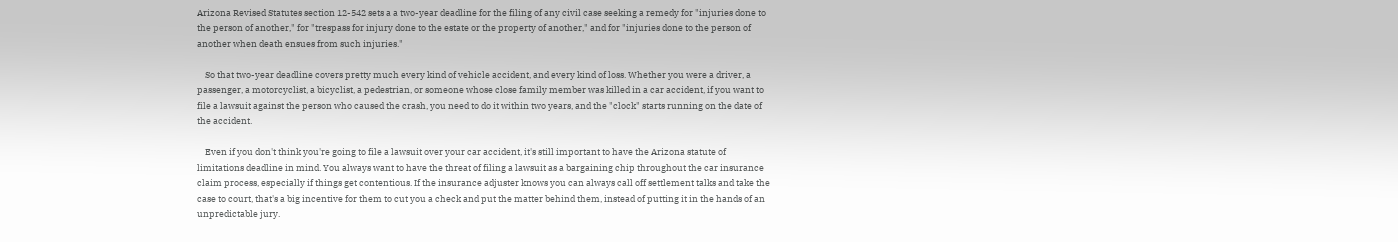Arizona Revised Statutes section 12-542 sets a a two-year deadline for the filing of any civil case seeking a remedy for "injuries done to the person of another," for "trespass for injury done to the estate or the property of another," and for "injuries done to the person of another when death ensues from such injuries."

    So that two-year deadline covers pretty much every kind of vehicle accident, and every kind of loss. Whether you were a driver, a passenger, a motorcyclist, a bicyclist, a pedestrian, or someone whose close family member was killed in a car accident, if you want to file a lawsuit against the person who caused the crash, you need to do it within two years, and the "clock" starts running on the date of the accident.

    Even if you don't think you're going to file a lawsuit over your car accident, it's still important to have the Arizona statute of limitations deadline in mind. You always want to have the threat of filing a lawsuit as a bargaining chip throughout the car insurance claim process, especially if things get contentious. If the insurance adjuster knows you can always call off settlement talks and take the case to court, that's a big incentive for them to cut you a check and put the matter behind them, instead of putting it in the hands of an unpredictable jury.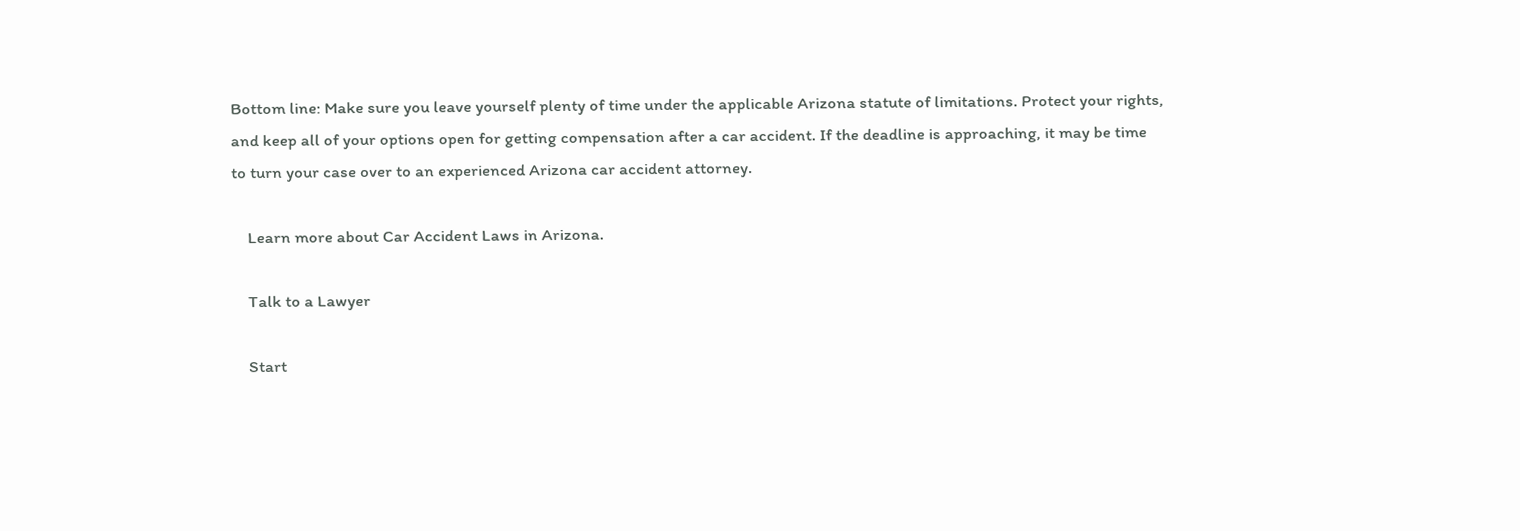Bottom line: Make sure you leave yourself plenty of time under the applicable Arizona statute of limitations. Protect your rights, and keep all of your options open for getting compensation after a car accident. If the deadline is approaching, it may be time to turn your case over to an experienced Arizona car accident attorney.

    Learn more about Car Accident Laws in Arizona.

    Talk to a Lawyer

    Start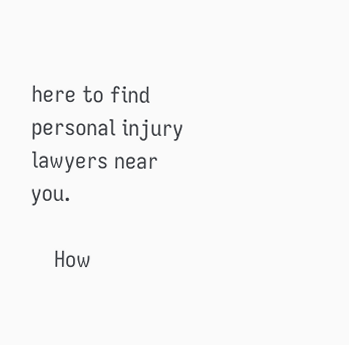here to find personal injury lawyers near you.

    How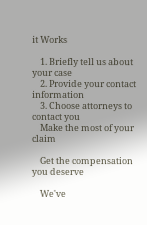it Works

    1. Briefly tell us about your case
    2. Provide your contact information
    3. Choose attorneys to contact you
    Make the most of your claim

    Get the compensation you deserve

    We've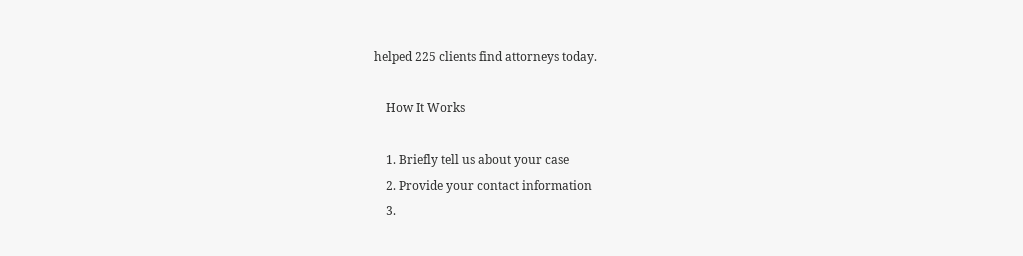helped 225 clients find attorneys today.

    How It Works

    1. Briefly tell us about your case
    2. Provide your contact information
    3.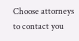Choose attorneys to contact you